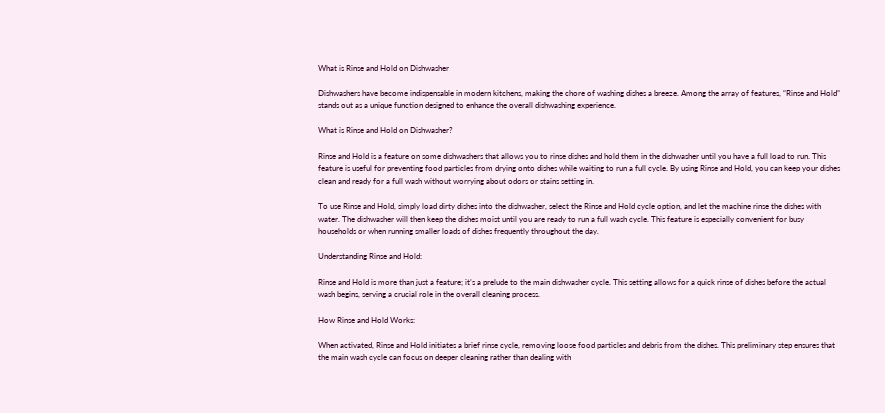What is Rinse and Hold on Dishwasher

Dishwashers have become indispensable in modern kitchens, making the chore of washing dishes a breeze. Among the array of features, “Rinse and Hold” stands out as a unique function designed to enhance the overall dishwashing experience.

What is Rinse and Hold on Dishwasher?

Rinse and Hold is a feature on some dishwashers that allows you to rinse dishes and hold them in the dishwasher until you have a full load to run. This feature is useful for preventing food particles from drying onto dishes while waiting to run a full cycle. By using Rinse and Hold, you can keep your dishes clean and ready for a full wash without worrying about odors or stains setting in.

To use Rinse and Hold, simply load dirty dishes into the dishwasher, select the Rinse and Hold cycle option, and let the machine rinse the dishes with water. The dishwasher will then keep the dishes moist until you are ready to run a full wash cycle. This feature is especially convenient for busy households or when running smaller loads of dishes frequently throughout the day.

Understanding Rinse and Hold:

Rinse and Hold is more than just a feature; it’s a prelude to the main dishwasher cycle. This setting allows for a quick rinse of dishes before the actual wash begins, serving a crucial role in the overall cleaning process.

How Rinse and Hold Works:

When activated, Rinse and Hold initiates a brief rinse cycle, removing loose food particles and debris from the dishes. This preliminary step ensures that the main wash cycle can focus on deeper cleaning rather than dealing with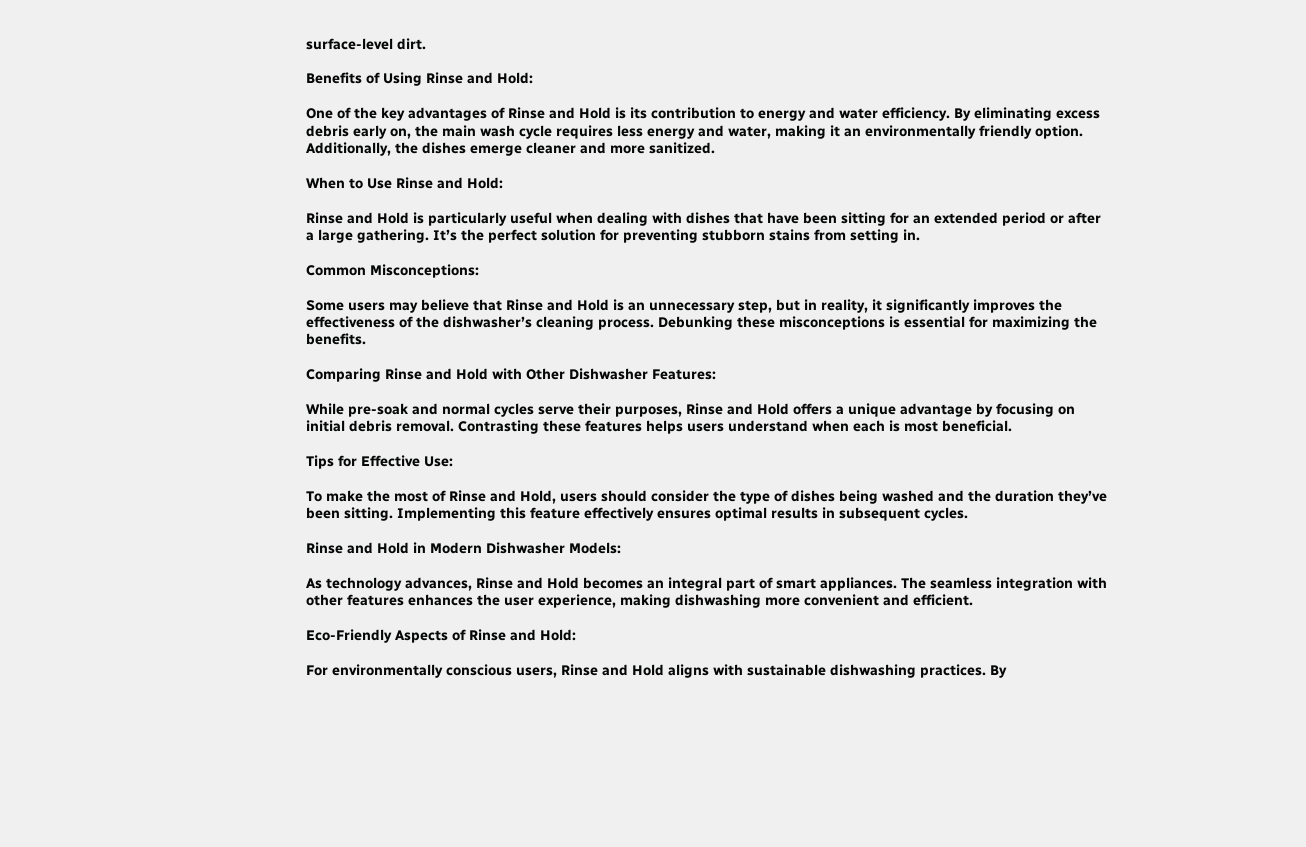surface-level dirt.

Benefits of Using Rinse and Hold:

One of the key advantages of Rinse and Hold is its contribution to energy and water efficiency. By eliminating excess debris early on, the main wash cycle requires less energy and water, making it an environmentally friendly option. Additionally, the dishes emerge cleaner and more sanitized.

When to Use Rinse and Hold:

Rinse and Hold is particularly useful when dealing with dishes that have been sitting for an extended period or after a large gathering. It’s the perfect solution for preventing stubborn stains from setting in.

Common Misconceptions:

Some users may believe that Rinse and Hold is an unnecessary step, but in reality, it significantly improves the effectiveness of the dishwasher’s cleaning process. Debunking these misconceptions is essential for maximizing the benefits.

Comparing Rinse and Hold with Other Dishwasher Features:

While pre-soak and normal cycles serve their purposes, Rinse and Hold offers a unique advantage by focusing on initial debris removal. Contrasting these features helps users understand when each is most beneficial.

Tips for Effective Use:

To make the most of Rinse and Hold, users should consider the type of dishes being washed and the duration they’ve been sitting. Implementing this feature effectively ensures optimal results in subsequent cycles.

Rinse and Hold in Modern Dishwasher Models:

As technology advances, Rinse and Hold becomes an integral part of smart appliances. The seamless integration with other features enhances the user experience, making dishwashing more convenient and efficient.

Eco-Friendly Aspects of Rinse and Hold:

For environmentally conscious users, Rinse and Hold aligns with sustainable dishwashing practices. By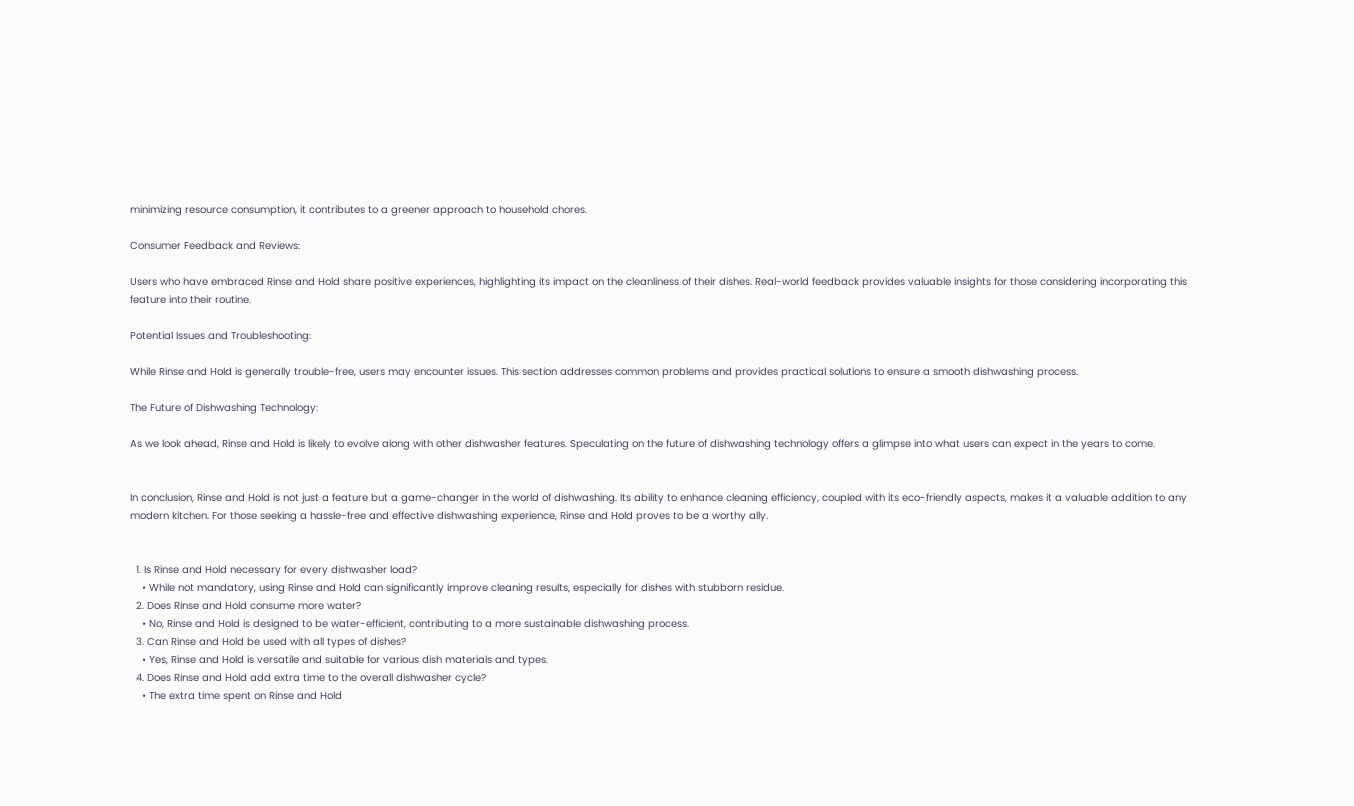minimizing resource consumption, it contributes to a greener approach to household chores.

Consumer Feedback and Reviews:

Users who have embraced Rinse and Hold share positive experiences, highlighting its impact on the cleanliness of their dishes. Real-world feedback provides valuable insights for those considering incorporating this feature into their routine.

Potential Issues and Troubleshooting:

While Rinse and Hold is generally trouble-free, users may encounter issues. This section addresses common problems and provides practical solutions to ensure a smooth dishwashing process.

The Future of Dishwashing Technology:

As we look ahead, Rinse and Hold is likely to evolve along with other dishwasher features. Speculating on the future of dishwashing technology offers a glimpse into what users can expect in the years to come.


In conclusion, Rinse and Hold is not just a feature but a game-changer in the world of dishwashing. Its ability to enhance cleaning efficiency, coupled with its eco-friendly aspects, makes it a valuable addition to any modern kitchen. For those seeking a hassle-free and effective dishwashing experience, Rinse and Hold proves to be a worthy ally.


  1. Is Rinse and Hold necessary for every dishwasher load?
    • While not mandatory, using Rinse and Hold can significantly improve cleaning results, especially for dishes with stubborn residue.
  2. Does Rinse and Hold consume more water?
    • No, Rinse and Hold is designed to be water-efficient, contributing to a more sustainable dishwashing process.
  3. Can Rinse and Hold be used with all types of dishes?
    • Yes, Rinse and Hold is versatile and suitable for various dish materials and types.
  4. Does Rinse and Hold add extra time to the overall dishwasher cycle?
    • The extra time spent on Rinse and Hold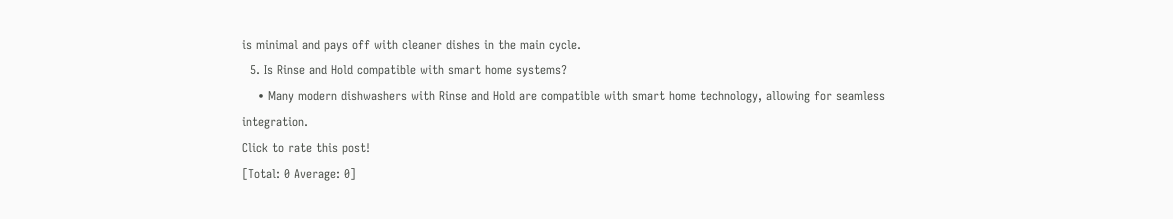is minimal and pays off with cleaner dishes in the main cycle.
  5. Is Rinse and Hold compatible with smart home systems?
    • Many modern dishwashers with Rinse and Hold are compatible with smart home technology, allowing for seamless integration.
Click to rate this post!
[Total: 0 Average: 0]